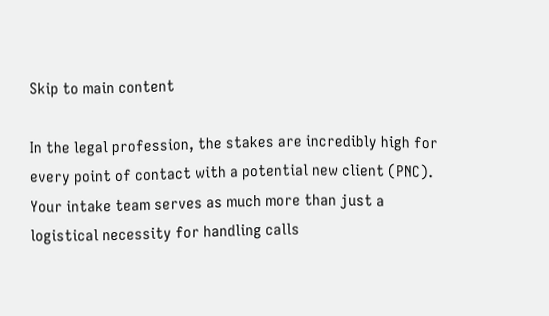Skip to main content

In the legal profession, the stakes are incredibly high for every point of contact with a potential new client (PNC). Your intake team serves as much more than just a logistical necessity for handling calls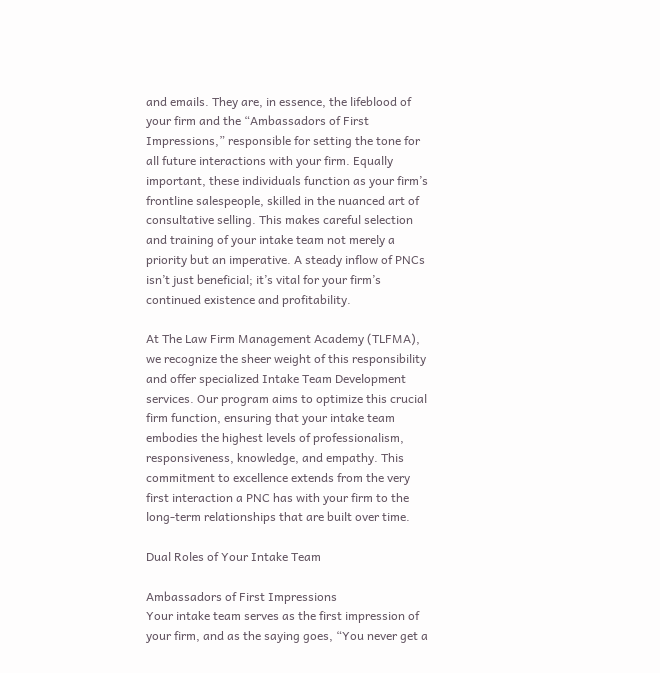and emails. They are, in essence, the lifeblood of your firm and the “Ambassadors of First Impressions,” responsible for setting the tone for all future interactions with your firm. Equally important, these individuals function as your firm’s frontline salespeople, skilled in the nuanced art of consultative selling. This makes careful selection and training of your intake team not merely a priority but an imperative. A steady inflow of PNCs isn’t just beneficial; it’s vital for your firm’s continued existence and profitability.

At The Law Firm Management Academy (TLFMA), we recognize the sheer weight of this responsibility and offer specialized Intake Team Development services. Our program aims to optimize this crucial firm function, ensuring that your intake team embodies the highest levels of professionalism, responsiveness, knowledge, and empathy. This commitment to excellence extends from the very first interaction a PNC has with your firm to the long-term relationships that are built over time.

Dual Roles of Your Intake Team

Ambassadors of First Impressions
Your intake team serves as the first impression of your firm, and as the saying goes, “You never get a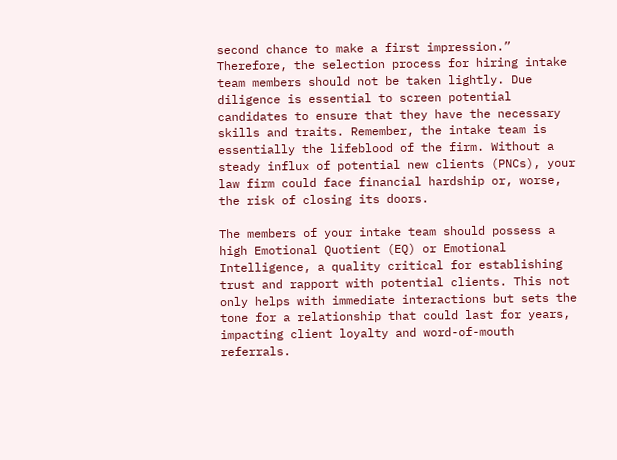second chance to make a first impression.” Therefore, the selection process for hiring intake team members should not be taken lightly. Due diligence is essential to screen potential candidates to ensure that they have the necessary skills and traits. Remember, the intake team is essentially the lifeblood of the firm. Without a steady influx of potential new clients (PNCs), your law firm could face financial hardship or, worse, the risk of closing its doors.

The members of your intake team should possess a high Emotional Quotient (EQ) or Emotional Intelligence, a quality critical for establishing trust and rapport with potential clients. This not only helps with immediate interactions but sets the tone for a relationship that could last for years, impacting client loyalty and word-of-mouth referrals.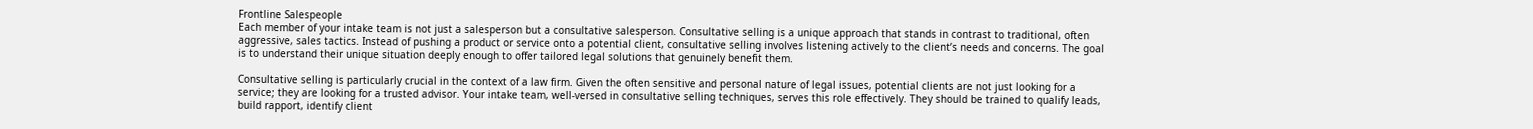Frontline Salespeople
Each member of your intake team is not just a salesperson but a consultative salesperson. Consultative selling is a unique approach that stands in contrast to traditional, often aggressive, sales tactics. Instead of pushing a product or service onto a potential client, consultative selling involves listening actively to the client’s needs and concerns. The goal is to understand their unique situation deeply enough to offer tailored legal solutions that genuinely benefit them.

Consultative selling is particularly crucial in the context of a law firm. Given the often sensitive and personal nature of legal issues, potential clients are not just looking for a service; they are looking for a trusted advisor. Your intake team, well-versed in consultative selling techniques, serves this role effectively. They should be trained to qualify leads, build rapport, identify client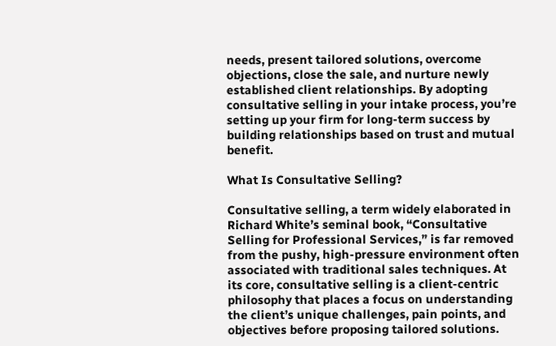needs, present tailored solutions, overcome objections, close the sale, and nurture newly established client relationships. By adopting consultative selling in your intake process, you’re setting up your firm for long-term success by building relationships based on trust and mutual benefit.

What Is Consultative Selling?

Consultative selling, a term widely elaborated in Richard White’s seminal book, “Consultative Selling for Professional Services,” is far removed from the pushy, high-pressure environment often associated with traditional sales techniques. At its core, consultative selling is a client-centric philosophy that places a focus on understanding the client’s unique challenges, pain points, and objectives before proposing tailored solutions.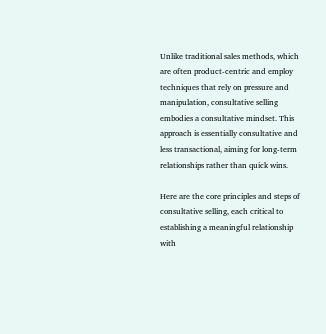Unlike traditional sales methods, which are often product-centric and employ techniques that rely on pressure and manipulation, consultative selling embodies a consultative mindset. This approach is essentially consultative and less transactional, aiming for long-term relationships rather than quick wins.

Here are the core principles and steps of consultative selling, each critical to establishing a meaningful relationship with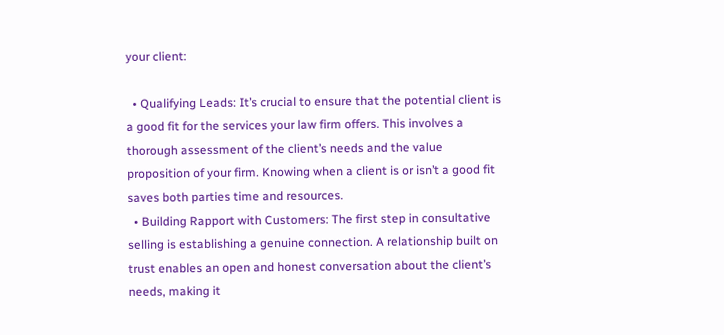your client:

  • Qualifying Leads: It’s crucial to ensure that the potential client is a good fit for the services your law firm offers. This involves a thorough assessment of the client’s needs and the value proposition of your firm. Knowing when a client is or isn’t a good fit saves both parties time and resources.
  • Building Rapport with Customers: The first step in consultative selling is establishing a genuine connection. A relationship built on trust enables an open and honest conversation about the client’s needs, making it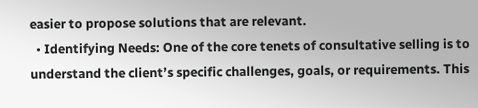easier to propose solutions that are relevant.
  • Identifying Needs: One of the core tenets of consultative selling is to understand the client’s specific challenges, goals, or requirements. This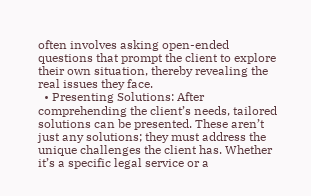often involves asking open-ended questions that prompt the client to explore their own situation, thereby revealing the real issues they face.
  • Presenting Solutions: After comprehending the client’s needs, tailored solutions can be presented. These aren’t just any solutions; they must address the unique challenges the client has. Whether it’s a specific legal service or a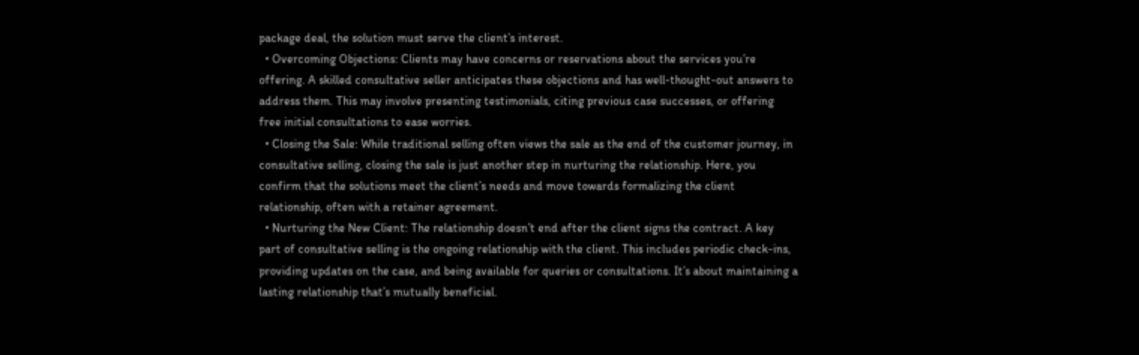package deal, the solution must serve the client’s interest.
  • Overcoming Objections: Clients may have concerns or reservations about the services you’re offering. A skilled consultative seller anticipates these objections and has well-thought-out answers to address them. This may involve presenting testimonials, citing previous case successes, or offering free initial consultations to ease worries.
  • Closing the Sale: While traditional selling often views the sale as the end of the customer journey, in consultative selling, closing the sale is just another step in nurturing the relationship. Here, you confirm that the solutions meet the client’s needs and move towards formalizing the client relationship, often with a retainer agreement.
  • Nurturing the New Client: The relationship doesn’t end after the client signs the contract. A key part of consultative selling is the ongoing relationship with the client. This includes periodic check-ins, providing updates on the case, and being available for queries or consultations. It’s about maintaining a lasting relationship that’s mutually beneficial.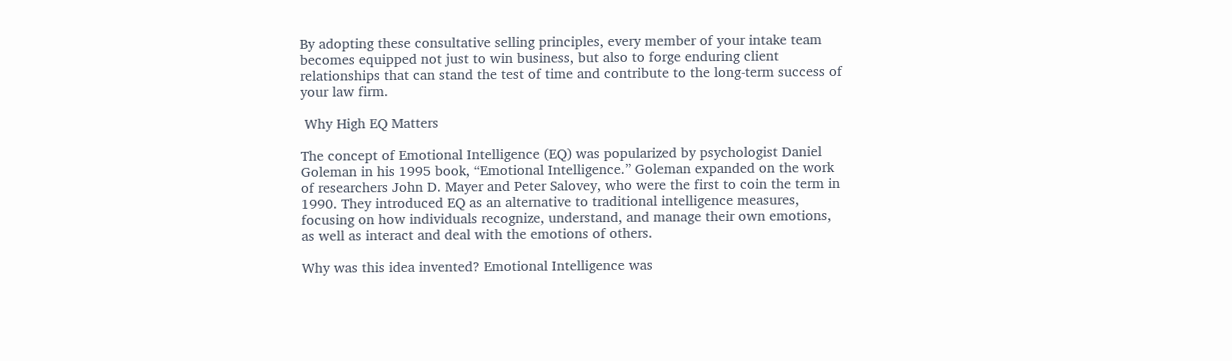By adopting these consultative selling principles, every member of your intake team becomes equipped not just to win business, but also to forge enduring client relationships that can stand the test of time and contribute to the long-term success of your law firm.

 Why High EQ Matters

The concept of Emotional Intelligence (EQ) was popularized by psychologist Daniel Goleman in his 1995 book, “Emotional Intelligence.” Goleman expanded on the work of researchers John D. Mayer and Peter Salovey, who were the first to coin the term in 1990. They introduced EQ as an alternative to traditional intelligence measures, focusing on how individuals recognize, understand, and manage their own emotions, as well as interact and deal with the emotions of others.

Why was this idea invented? Emotional Intelligence was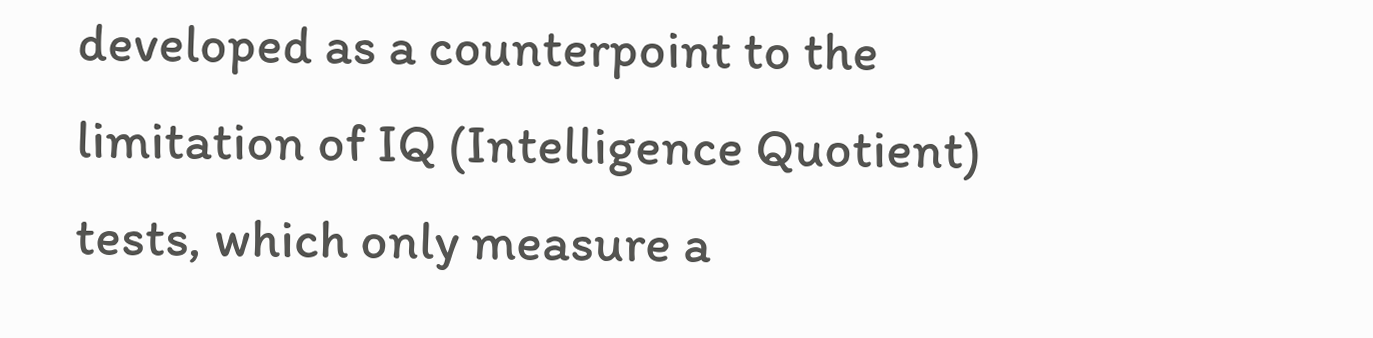developed as a counterpoint to the limitation of IQ (Intelligence Quotient) tests, which only measure a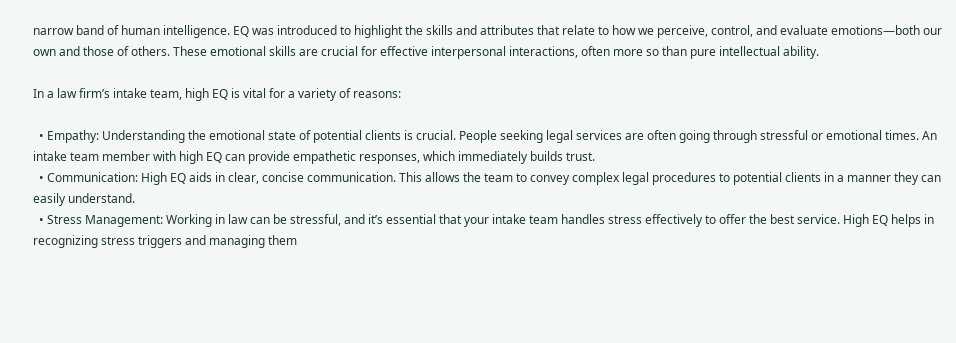narrow band of human intelligence. EQ was introduced to highlight the skills and attributes that relate to how we perceive, control, and evaluate emotions—both our own and those of others. These emotional skills are crucial for effective interpersonal interactions, often more so than pure intellectual ability.

In a law firm’s intake team, high EQ is vital for a variety of reasons:

  • Empathy: Understanding the emotional state of potential clients is crucial. People seeking legal services are often going through stressful or emotional times. An intake team member with high EQ can provide empathetic responses, which immediately builds trust.
  • Communication: High EQ aids in clear, concise communication. This allows the team to convey complex legal procedures to potential clients in a manner they can easily understand.
  • Stress Management: Working in law can be stressful, and it’s essential that your intake team handles stress effectively to offer the best service. High EQ helps in recognizing stress triggers and managing them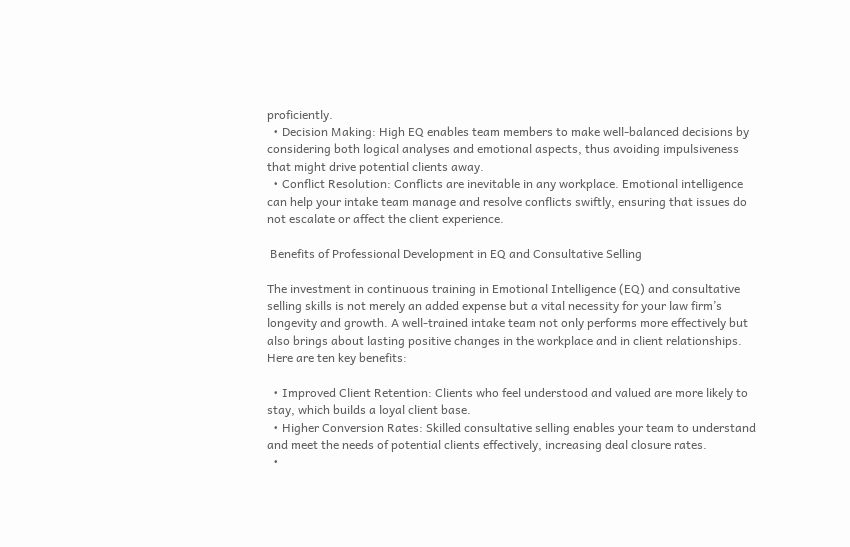proficiently.
  • Decision Making: High EQ enables team members to make well-balanced decisions by considering both logical analyses and emotional aspects, thus avoiding impulsiveness that might drive potential clients away.
  • Conflict Resolution: Conflicts are inevitable in any workplace. Emotional intelligence can help your intake team manage and resolve conflicts swiftly, ensuring that issues do not escalate or affect the client experience.

 Benefits of Professional Development in EQ and Consultative Selling

The investment in continuous training in Emotional Intelligence (EQ) and consultative selling skills is not merely an added expense but a vital necessity for your law firm’s longevity and growth. A well-trained intake team not only performs more effectively but also brings about lasting positive changes in the workplace and in client relationships. Here are ten key benefits:

  • Improved Client Retention: Clients who feel understood and valued are more likely to stay, which builds a loyal client base.
  • Higher Conversion Rates: Skilled consultative selling enables your team to understand and meet the needs of potential clients effectively, increasing deal closure rates.
  •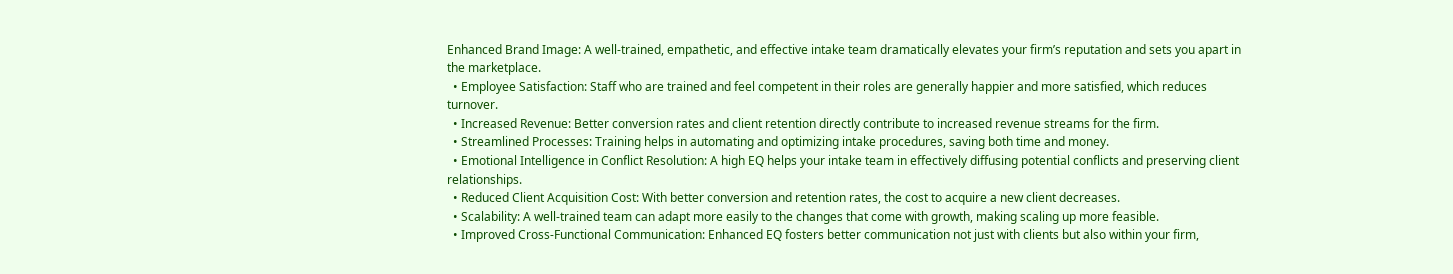Enhanced Brand Image: A well-trained, empathetic, and effective intake team dramatically elevates your firm’s reputation and sets you apart in the marketplace.
  • Employee Satisfaction: Staff who are trained and feel competent in their roles are generally happier and more satisfied, which reduces turnover.
  • Increased Revenue: Better conversion rates and client retention directly contribute to increased revenue streams for the firm.
  • Streamlined Processes: Training helps in automating and optimizing intake procedures, saving both time and money.
  • Emotional Intelligence in Conflict Resolution: A high EQ helps your intake team in effectively diffusing potential conflicts and preserving client relationships.
  • Reduced Client Acquisition Cost: With better conversion and retention rates, the cost to acquire a new client decreases.
  • Scalability: A well-trained team can adapt more easily to the changes that come with growth, making scaling up more feasible.
  • Improved Cross-Functional Communication: Enhanced EQ fosters better communication not just with clients but also within your firm,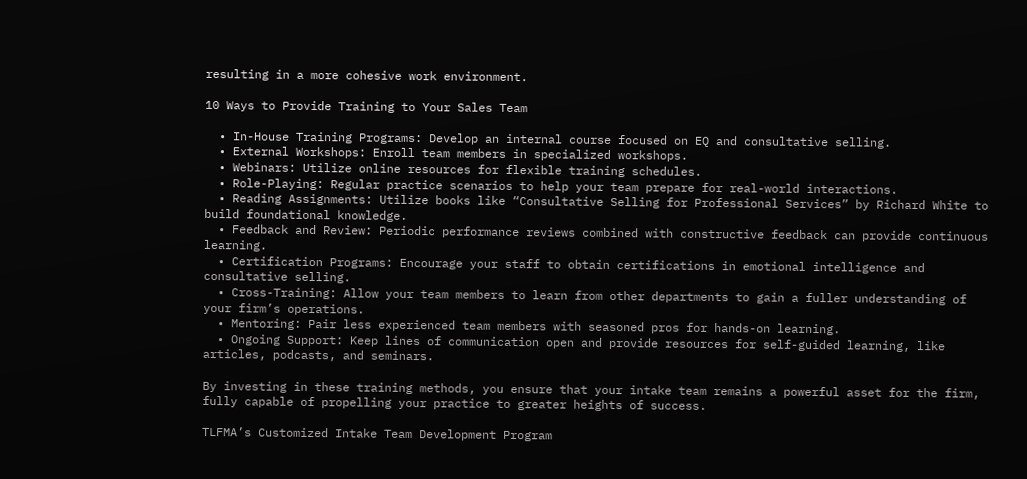resulting in a more cohesive work environment.

10 Ways to Provide Training to Your Sales Team

  • In-House Training Programs: Develop an internal course focused on EQ and consultative selling.
  • External Workshops: Enroll team members in specialized workshops.
  • Webinars: Utilize online resources for flexible training schedules.
  • Role-Playing: Regular practice scenarios to help your team prepare for real-world interactions.
  • Reading Assignments: Utilize books like “Consultative Selling for Professional Services” by Richard White to build foundational knowledge.
  • Feedback and Review: Periodic performance reviews combined with constructive feedback can provide continuous learning.
  • Certification Programs: Encourage your staff to obtain certifications in emotional intelligence and consultative selling.
  • Cross-Training: Allow your team members to learn from other departments to gain a fuller understanding of your firm’s operations.
  • Mentoring: Pair less experienced team members with seasoned pros for hands-on learning.
  • Ongoing Support: Keep lines of communication open and provide resources for self-guided learning, like articles, podcasts, and seminars.

By investing in these training methods, you ensure that your intake team remains a powerful asset for the firm, fully capable of propelling your practice to greater heights of success.

TLFMA’s Customized Intake Team Development Program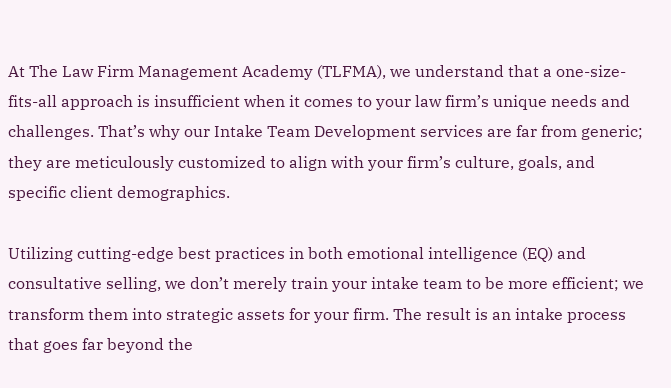At The Law Firm Management Academy (TLFMA), we understand that a one-size-fits-all approach is insufficient when it comes to your law firm’s unique needs and challenges. That’s why our Intake Team Development services are far from generic; they are meticulously customized to align with your firm’s culture, goals, and specific client demographics.

Utilizing cutting-edge best practices in both emotional intelligence (EQ) and consultative selling, we don’t merely train your intake team to be more efficient; we transform them into strategic assets for your firm. The result is an intake process that goes far beyond the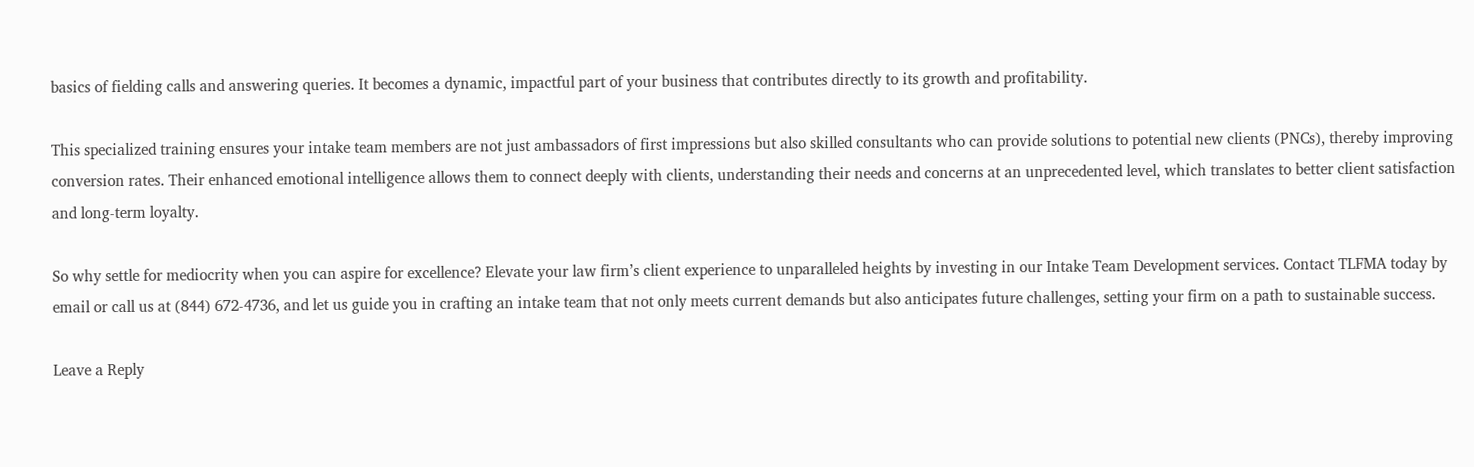basics of fielding calls and answering queries. It becomes a dynamic, impactful part of your business that contributes directly to its growth and profitability.

This specialized training ensures your intake team members are not just ambassadors of first impressions but also skilled consultants who can provide solutions to potential new clients (PNCs), thereby improving conversion rates. Their enhanced emotional intelligence allows them to connect deeply with clients, understanding their needs and concerns at an unprecedented level, which translates to better client satisfaction and long-term loyalty.

So why settle for mediocrity when you can aspire for excellence? Elevate your law firm’s client experience to unparalleled heights by investing in our Intake Team Development services. Contact TLFMA today by email or call us at (844) 672-4736, and let us guide you in crafting an intake team that not only meets current demands but also anticipates future challenges, setting your firm on a path to sustainable success.

Leave a Reply